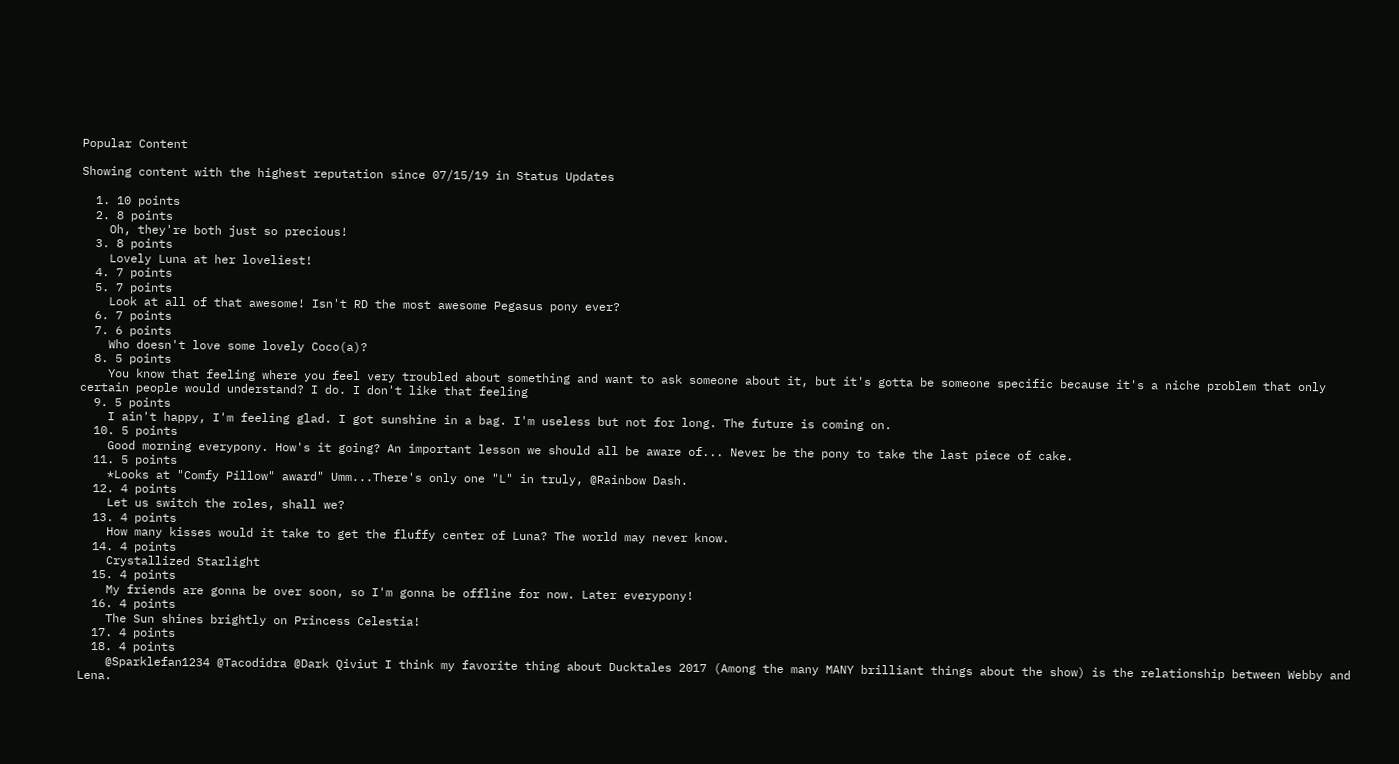Popular Content

Showing content with the highest reputation since 07/15/19 in Status Updates

  1. 10 points
  2. 8 points
    Oh, they're both just so precious!
  3. 8 points
    Lovely Luna at her loveliest!
  4. 7 points
  5. 7 points
    Look at all of that awesome! Isn't RD the most awesome Pegasus pony ever?
  6. 7 points
  7. 6 points
    Who doesn't love some lovely Coco(a)?
  8. 5 points
    You know that feeling where you feel very troubled about something and want to ask someone about it, but it's gotta be someone specific because it's a niche problem that only certain people would understand? I do. I don't like that feeling
  9. 5 points
    I ain't happy, I'm feeling glad. I got sunshine in a bag. I'm useless but not for long. The future is coming on.
  10. 5 points
    Good morning everypony. How's it going? An important lesson we should all be aware of... Never be the pony to take the last piece of cake.
  11. 5 points
    *Looks at "Comfy Pillow" award" Umm...There's only one "L" in truly, @Rainbow Dash.
  12. 4 points
    Let us switch the roles, shall we?
  13. 4 points
    How many kisses would it take to get the fluffy center of Luna? The world may never know.
  14. 4 points
    Crystallized Starlight
  15. 4 points
    My friends are gonna be over soon, so I'm gonna be offline for now. Later everypony!
  16. 4 points
    The Sun shines brightly on Princess Celestia!
  17. 4 points
  18. 4 points
    @Sparklefan1234 @Tacodidra @Dark Qiviut I think my favorite thing about Ducktales 2017 (Among the many MANY brilliant things about the show) is the relationship between Webby and Lena.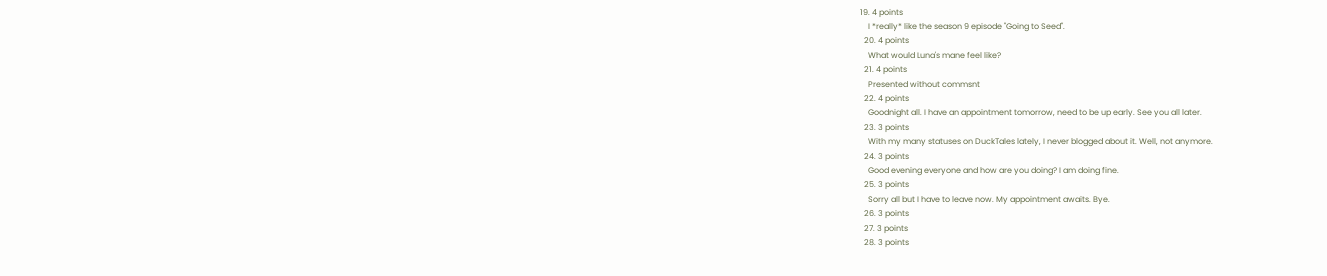19. 4 points
    I *really* like the season 9 episode "Going to Seed".
  20. 4 points
    What would Luna's mane feel like?
  21. 4 points
    Presented without commsnt
  22. 4 points
    Goodnight all. I have an appointment tomorrow, need to be up early. See you all later.
  23. 3 points
    With my many statuses on DuckTales lately, I never blogged about it. Well, not anymore.
  24. 3 points
    Good evening everyone and how are you doing? I am doing fine.
  25. 3 points
    Sorry all but I have to leave now. My appointment awaits. Bye.
  26. 3 points
  27. 3 points
  28. 3 points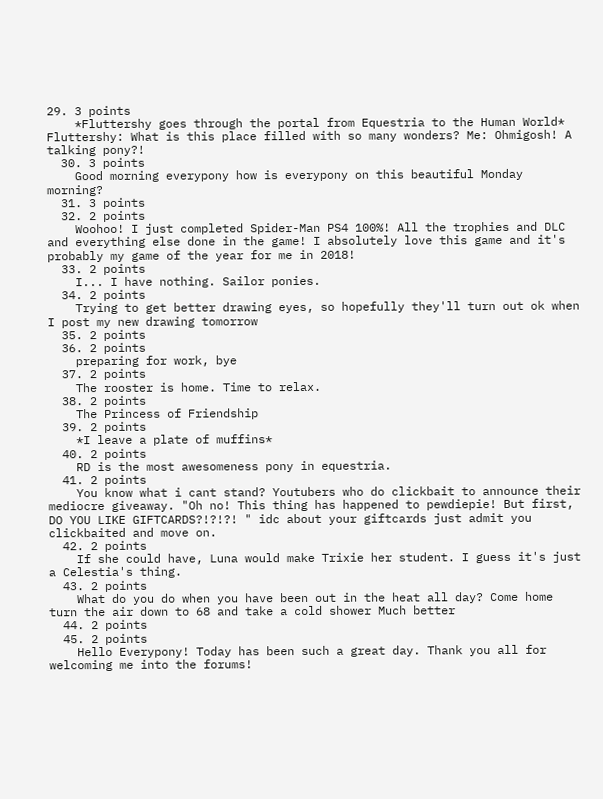29. 3 points
    *Fluttershy goes through the portal from Equestria to the Human World* Fluttershy: What is this place filled with so many wonders? Me: Ohmigosh! A talking pony?!
  30. 3 points
    Good morning everypony how is everypony on this beautiful Monday morning?
  31. 3 points
  32. 2 points
    Woohoo! I just completed Spider-Man PS4 100%! All the trophies and DLC and everything else done in the game! I absolutely love this game and it's probably my game of the year for me in 2018!
  33. 2 points
    I... I have nothing. Sailor ponies.
  34. 2 points
    Trying to get better drawing eyes, so hopefully they'll turn out ok when I post my new drawing tomorrow
  35. 2 points
  36. 2 points
    preparing for work, bye
  37. 2 points
    The rooster is home. Time to relax.
  38. 2 points
    The Princess of Friendship
  39. 2 points
    *I leave a plate of muffins*
  40. 2 points
    RD is the most awesomeness pony in equestria.
  41. 2 points
    You know what i cant stand? Youtubers who do clickbait to announce their mediocre giveaway. "Oh no! This thing has happened to pewdiepie! But first, DO YOU LIKE GIFTCARDS?!?!?! " idc about your giftcards just admit you clickbaited and move on.
  42. 2 points
    If she could have, Luna would make Trixie her student. I guess it's just a Celestia's thing.
  43. 2 points
    What do you do when you have been out in the heat all day? Come home turn the air down to 68 and take a cold shower Much better
  44. 2 points
  45. 2 points
    Hello Everypony! Today has been such a great day. Thank you all for welcoming me into the forums!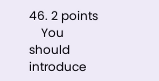46. 2 points
    You should introduce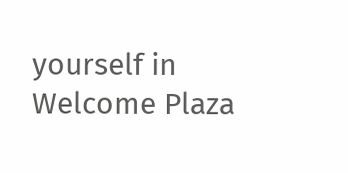yourself in Welcome Plaza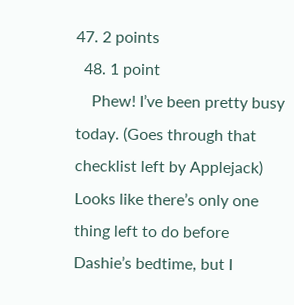47. 2 points
  48. 1 point
    Phew! I’ve been pretty busy today. (Goes through that checklist left by Applejack) Looks like there’s only one thing left to do before Dashie’s bedtime, but I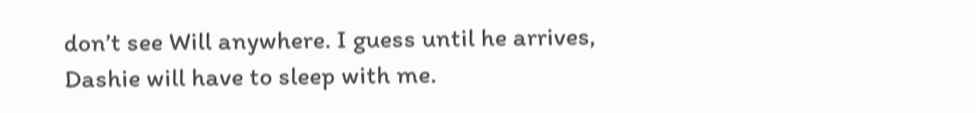don’t see Will anywhere. I guess until he arrives, Dashie will have to sleep with me.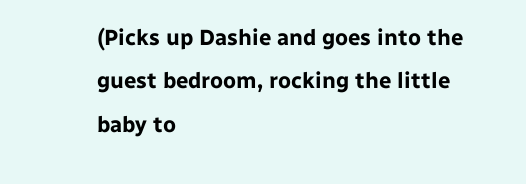(Picks up Dashie and goes into the guest bedroom, rocking the little baby to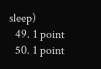sleep)
  49. 1 point
  50. 1 point